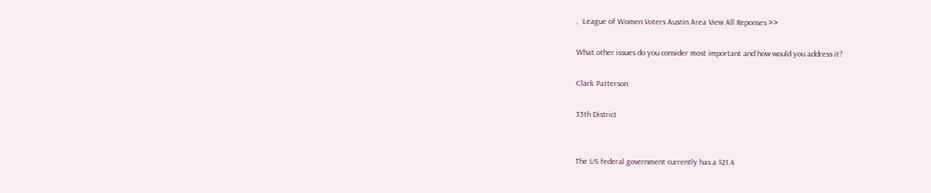,  League of Women Voters Austin Area View All Reponses >>

What other issues do you consider most important and how would you address it?

Clark Patterson

35th District


The US federal government currently has a $21.4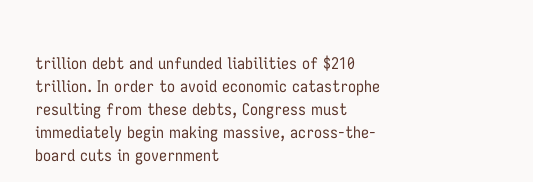trillion debt and unfunded liabilities of $210 trillion. In order to avoid economic catastrophe resulting from these debts, Congress must immediately begin making massive, across-the-board cuts in government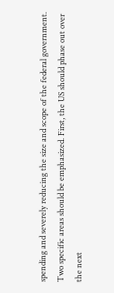spending and severely reducing the size and scope of the federal government. Two specific areas should be emphasized. First, the US should phase out over the next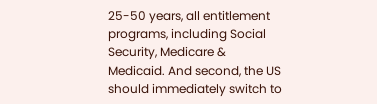25-50 years, all entitlement programs, including Social Security, Medicare & Medicaid. And second, the US should immediately switch to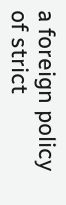a foreign policy of strict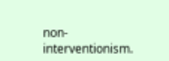non-interventionism.